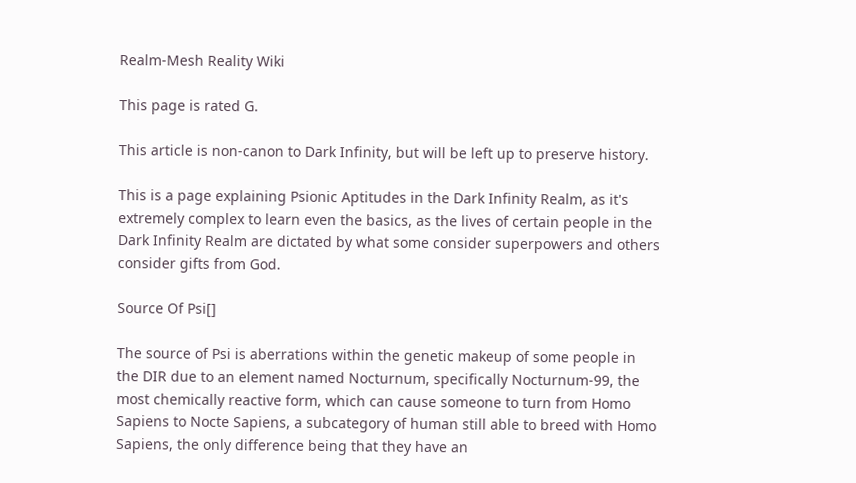Realm-Mesh Reality Wiki

This page is rated G.

This article is non-canon to Dark Infinity, but will be left up to preserve history.

This is a page explaining Psionic Aptitudes in the Dark Infinity Realm, as it's extremely complex to learn even the basics, as the lives of certain people in the Dark Infinity Realm are dictated by what some consider superpowers and others consider gifts from God.

Source Of Psi[]

The source of Psi is aberrations within the genetic makeup of some people in the DIR due to an element named Nocturnum, specifically Nocturnum-99, the most chemically reactive form, which can cause someone to turn from Homo Sapiens to Nocte Sapiens, a subcategory of human still able to breed with Homo Sapiens, the only difference being that they have an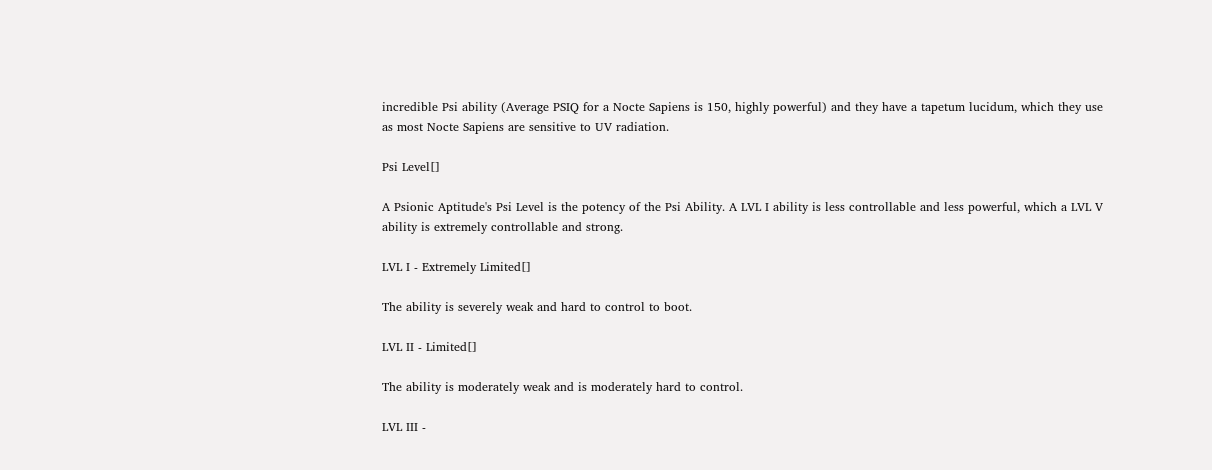incredible Psi ability (Average PSIQ for a Nocte Sapiens is 150, highly powerful) and they have a tapetum lucidum, which they use as most Nocte Sapiens are sensitive to UV radiation.

Psi Level[]

A Psionic Aptitude's Psi Level is the potency of the Psi Ability. A LVL I ability is less controllable and less powerful, which a LVL V ability is extremely controllable and strong.

LVL I - Extremely Limited[]

The ability is severely weak and hard to control to boot.

LVL II - Limited[]

The ability is moderately weak and is moderately hard to control.

LVL III -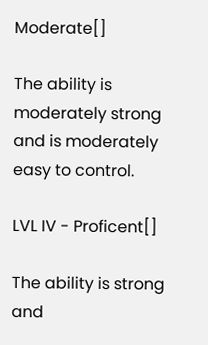Moderate[]

The ability is moderately strong and is moderately easy to control.

LVL IV - Proficent[]

The ability is strong and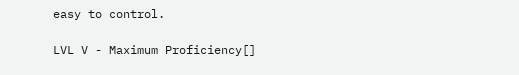easy to control.

LVL V - Maximum Proficiency[]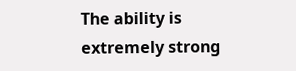The ability is extremely strong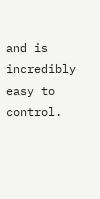and is incredibly easy to control.